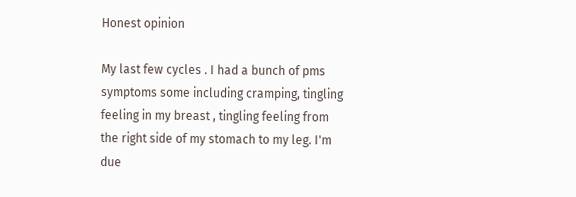Honest opinion

My last few cycles . I had a bunch of pms symptoms some including cramping, tingling feeling in my breast , tingling feeling from the right side of my stomach to my leg. I'm due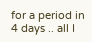for a period in 4 days .. all I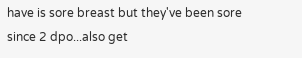have is sore breast but they've been sore since 2 dpo...also get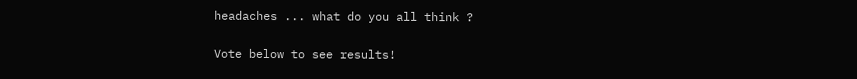headaches ... what do you all think ?

Vote below to see results!